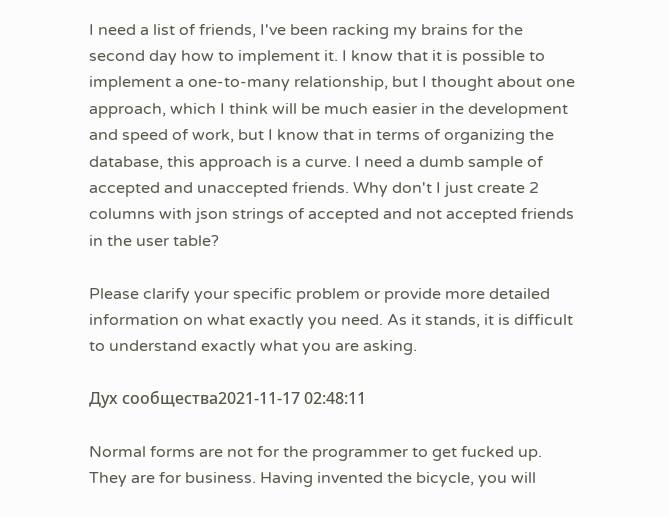I need a list of friends, I've been racking my brains for the second day how to implement it. I know that it is possible to implement a one-to-many relationship, but I thought about one approach, which I think will be much easier in the development and speed of work, but I know that in terms of organizing the database, this approach is a curve. I need a dumb sample of accepted and unaccepted friends. Why don't I just create 2 columns with json strings of accepted and not accepted friends in the user table?

Please clarify your specific problem or provide more detailed information on what exactly you need. As it stands, it is difficult to understand exactly what you are asking.

Дух сообщества2021-11-17 02:48:11

Normal forms are not for the programmer to get fucked up. They are for business. Having invented the bicycle, you will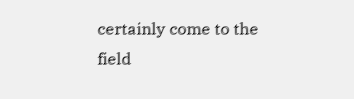certainly come to the field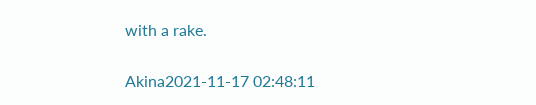with a rake.

Akina2021-11-17 02:48:11